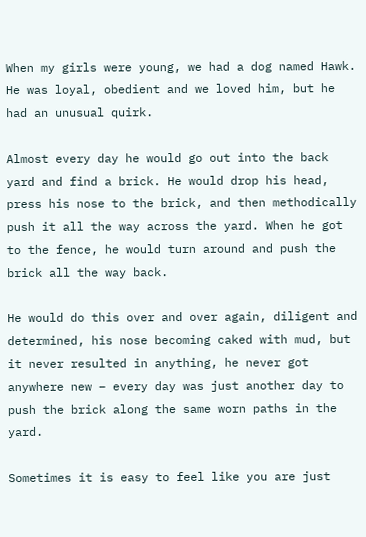When my girls were young, we had a dog named Hawk. He was loyal, obedient and we loved him, but he had an unusual quirk.

Almost every day he would go out into the back yard and find a brick. He would drop his head, press his nose to the brick, and then methodically push it all the way across the yard. When he got to the fence, he would turn around and push the brick all the way back.

He would do this over and over again, diligent and determined, his nose becoming caked with mud, but it never resulted in anything, he never got anywhere new – every day was just another day to push the brick along the same worn paths in the yard.

Sometimes it is easy to feel like you are just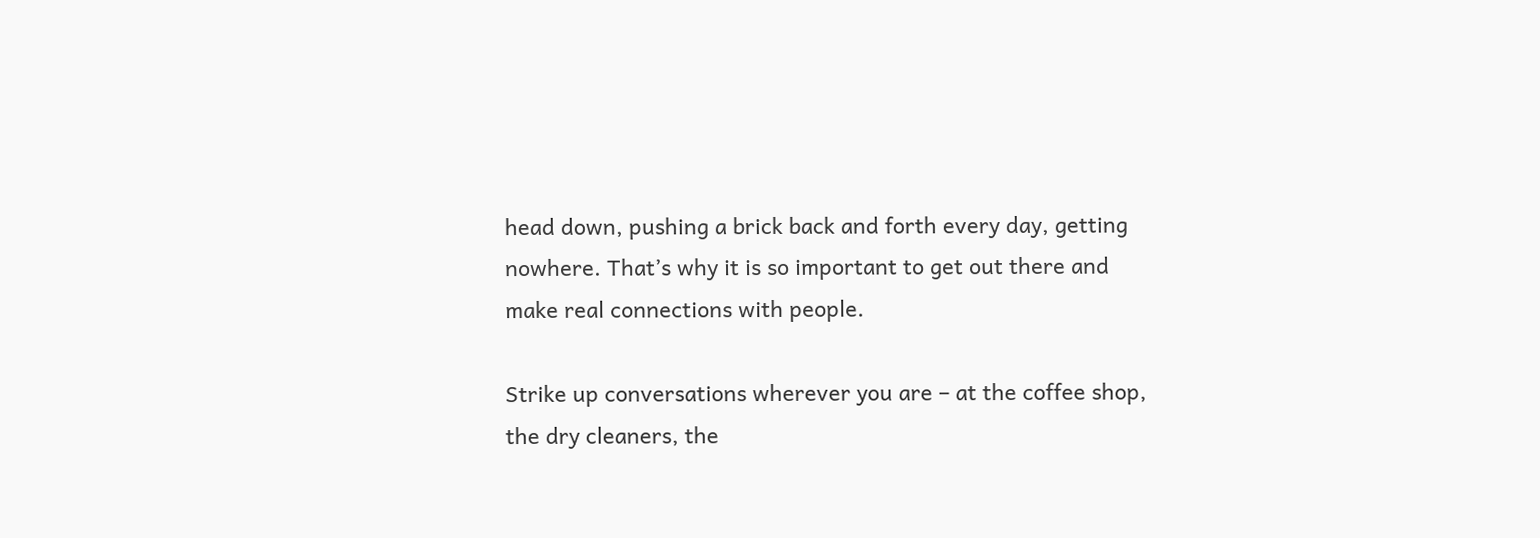head down, pushing a brick back and forth every day, getting nowhere. That’s why it is so important to get out there and make real connections with people.

Strike up conversations wherever you are – at the coffee shop, the dry cleaners, the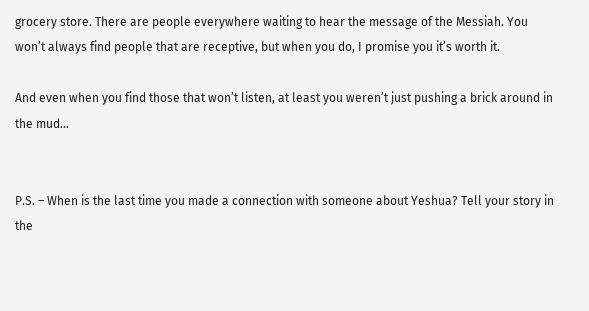grocery store. There are people everywhere waiting to hear the message of the Messiah. You won’t always find people that are receptive, but when you do, I promise you it’s worth it.

And even when you find those that won’t listen, at least you weren’t just pushing a brick around in the mud…


P.S. – When is the last time you made a connection with someone about Yeshua? Tell your story in the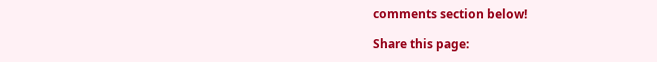comments section below!

Share this page: